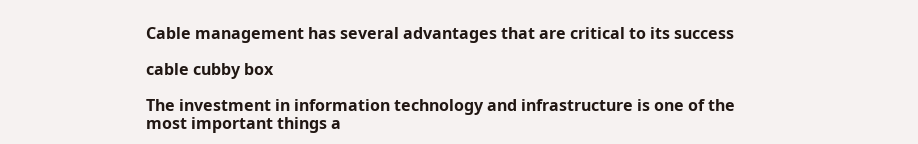Cable management has several advantages that are critical to its success

cable cubby box

The investment in information technology and infrastructure is one of the most important things a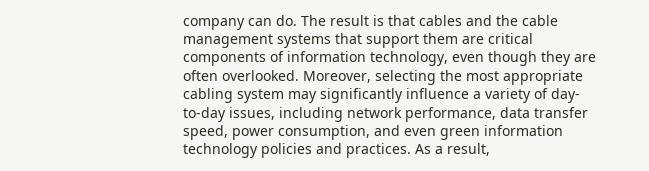company can do. The result is that cables and the cable management systems that support them are critical components of information technology, even though they are often overlooked. Moreover, selecting the most appropriate cabling system may significantly influence a variety of day-to-day issues, including network performance, data transfer speed, power consumption, and even green information technology policies and practices. As a result,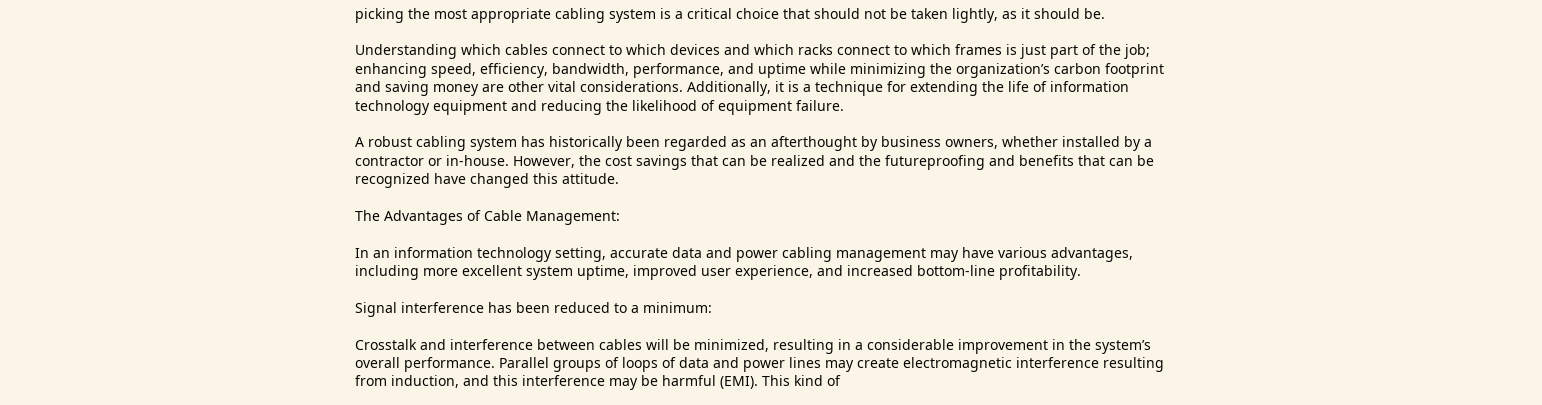picking the most appropriate cabling system is a critical choice that should not be taken lightly, as it should be.

Understanding which cables connect to which devices and which racks connect to which frames is just part of the job; enhancing speed, efficiency, bandwidth, performance, and uptime while minimizing the organization’s carbon footprint and saving money are other vital considerations. Additionally, it is a technique for extending the life of information technology equipment and reducing the likelihood of equipment failure.

A robust cabling system has historically been regarded as an afterthought by business owners, whether installed by a contractor or in-house. However, the cost savings that can be realized and the futureproofing and benefits that can be recognized have changed this attitude.

The Advantages of Cable Management:

In an information technology setting, accurate data and power cabling management may have various advantages, including more excellent system uptime, improved user experience, and increased bottom-line profitability.

Signal interference has been reduced to a minimum:

Crosstalk and interference between cables will be minimized, resulting in a considerable improvement in the system’s overall performance. Parallel groups of loops of data and power lines may create electromagnetic interference resulting from induction, and this interference may be harmful (EMI). This kind of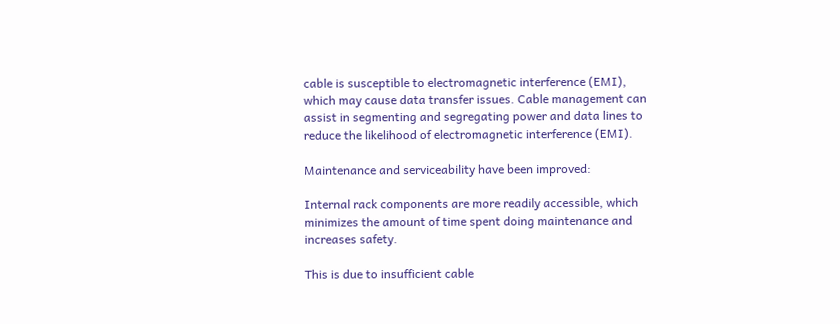cable is susceptible to electromagnetic interference (EMI), which may cause data transfer issues. Cable management can assist in segmenting and segregating power and data lines to reduce the likelihood of electromagnetic interference (EMI).

Maintenance and serviceability have been improved:

Internal rack components are more readily accessible, which minimizes the amount of time spent doing maintenance and increases safety.

This is due to insufficient cable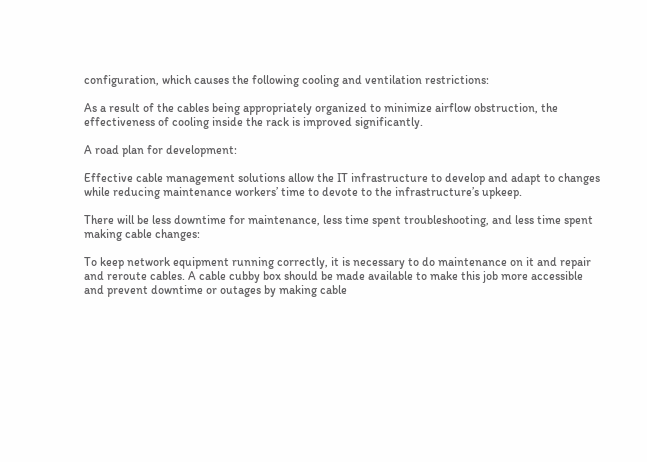configuration, which causes the following cooling and ventilation restrictions:

As a result of the cables being appropriately organized to minimize airflow obstruction, the effectiveness of cooling inside the rack is improved significantly.

A road plan for development:

Effective cable management solutions allow the IT infrastructure to develop and adapt to changes while reducing maintenance workers’ time to devote to the infrastructure’s upkeep.

There will be less downtime for maintenance, less time spent troubleshooting, and less time spent making cable changes:

To keep network equipment running correctly, it is necessary to do maintenance on it and repair and reroute cables. A cable cubby box should be made available to make this job more accessible and prevent downtime or outages by making cable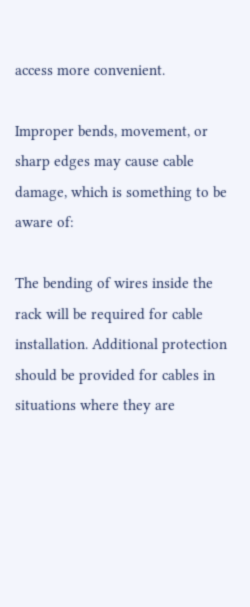access more convenient.

Improper bends, movement, or sharp edges may cause cable damage, which is something to be aware of:

The bending of wires inside the rack will be required for cable installation. Additional protection should be provided for cables in situations where they are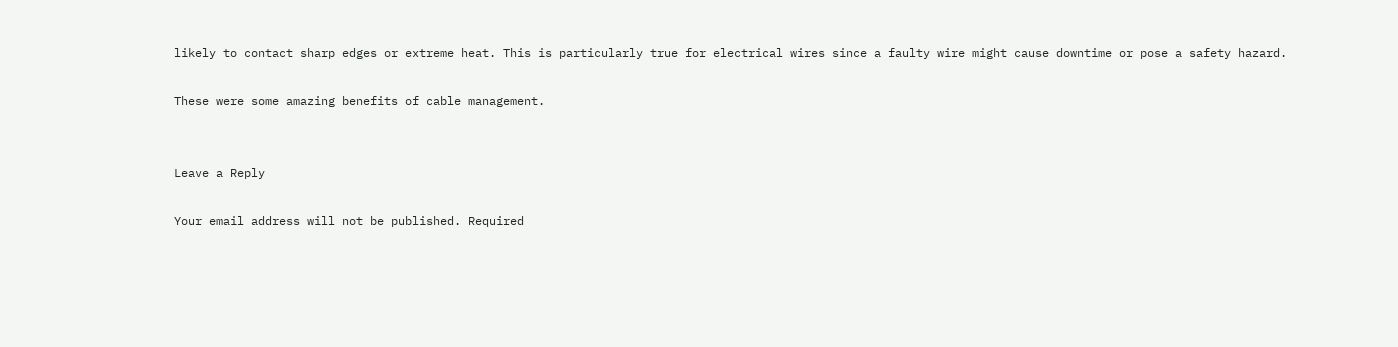likely to contact sharp edges or extreme heat. This is particularly true for electrical wires since a faulty wire might cause downtime or pose a safety hazard.

These were some amazing benefits of cable management.


Leave a Reply

Your email address will not be published. Required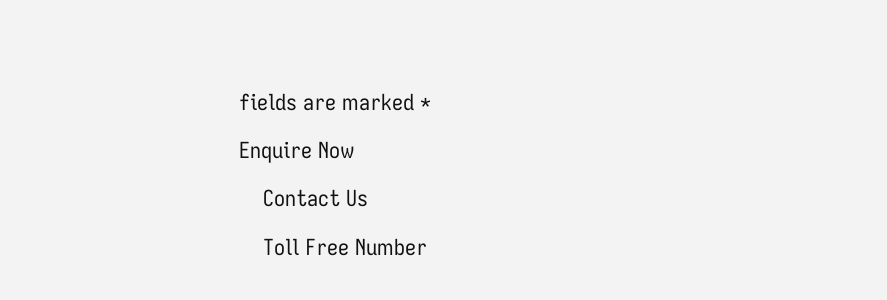fields are marked *

Enquire Now

    Contact Us

    Toll Free Number